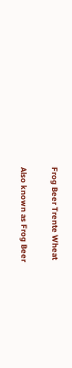Frog Beer Trente Wheat

Also known as Frog Beer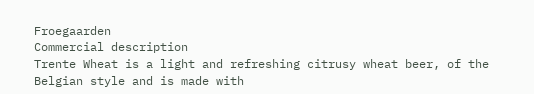Froegaarden
Commercial description
Trente Wheat is a light and refreshing citrusy wheat beer, of the Belgian style and is made with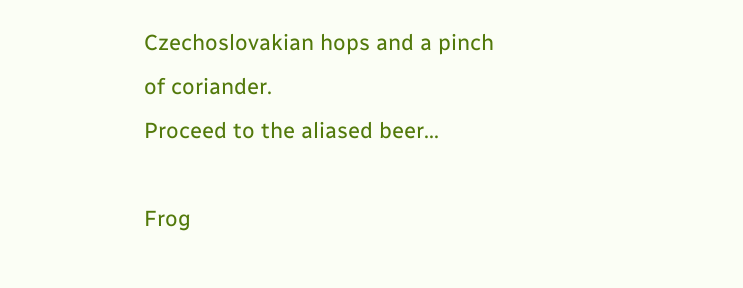Czechoslovakian hops and a pinch of coriander.
Proceed to the aliased beer...

Frog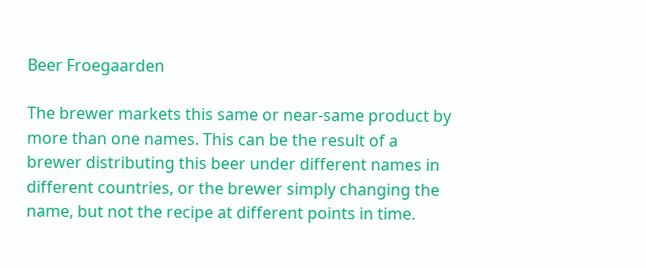Beer Froegaarden

The brewer markets this same or near-same product by more than one names. This can be the result of a brewer distributing this beer under different names in different countries, or the brewer simply changing the name, but not the recipe at different points in time.